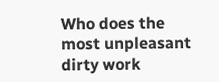Who does the most unpleasant dirty work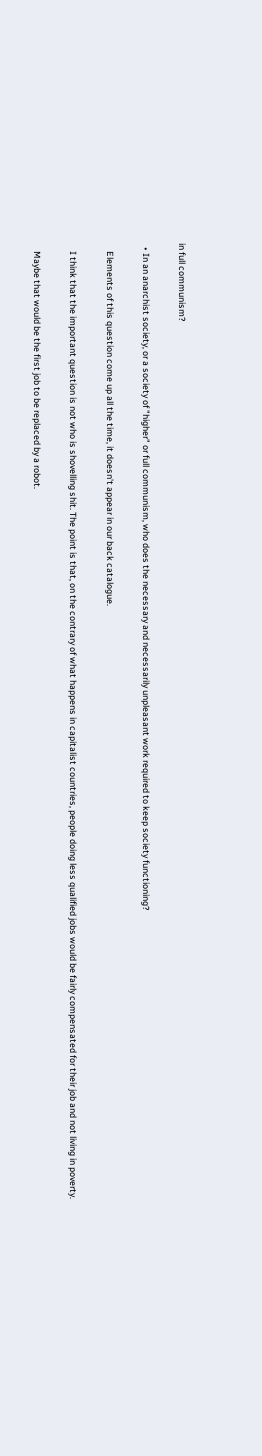in full communism?

  • In an anarchist society, or a society of "higher" or full communism, who does the necessary and necessarily unpleasant work required to keep society functioning?

    Elements of this question come up all the time, it doesn't appear in our back catalogue.

    I think that the important question is not who is shovelling shit. The point is that, on the contrary of what happens in capitalist countries, people doing less qualified jobs would be fairly compensated for their job and not living in poverty.

    Maybe that would be the first job to be replaced by a robot.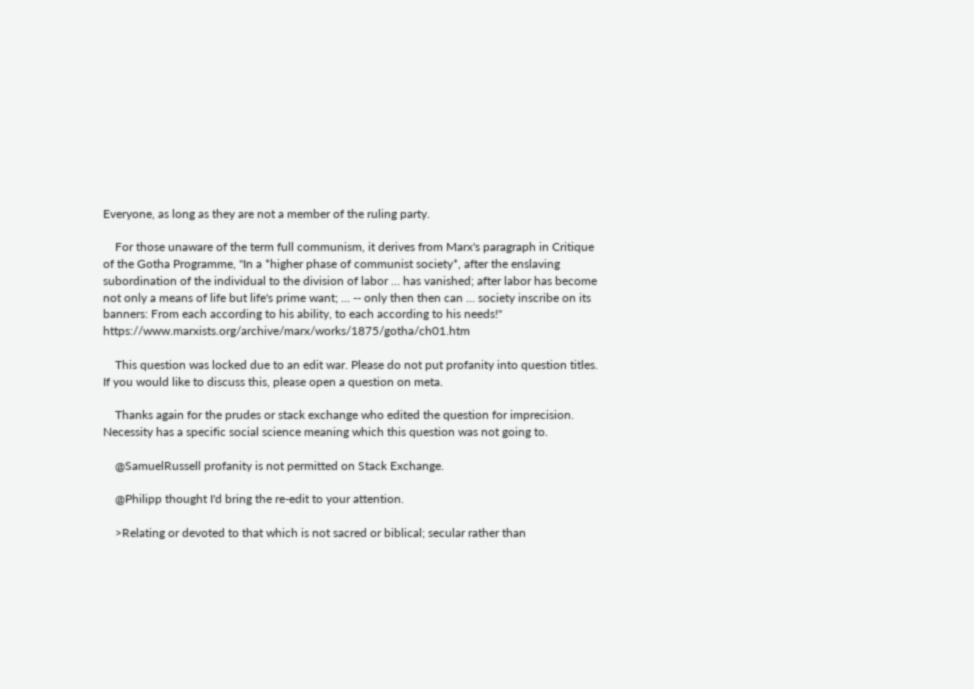Everyone, as long as they are not a member of the ruling party.

    For those unaware of the term full communism, it derives from Marx's paragraph in Critique of the Gotha Programme, "In a *higher phase of communist society*, after the enslaving subordination of the individual to the division of labor … has vanished; after labor has become not only a means of life but life's prime want; … -- only then then can … society inscribe on its banners: From each according to his ability, to each according to his needs!" https://www.marxists.org/archive/marx/works/1875/gotha/ch01.htm

    This question was locked due to an edit war. Please do not put profanity into question titles. If you would like to discuss this, please open a question on meta.

    Thanks again for the prudes or stack exchange who edited the question for imprecision. Necessity has a specific social science meaning which this question was not going to.

    @SamuelRussell profanity is not permitted on Stack Exchange.

    @Philipp thought I'd bring the re-edit to your attention.

    >Relating or devoted to that which is not sacred or biblical; secular rather than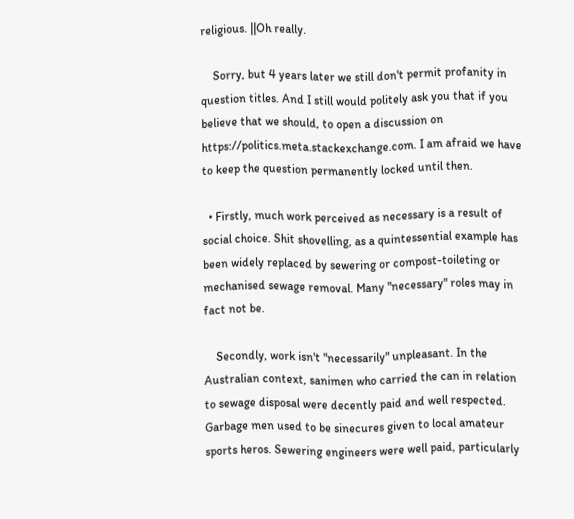religious. ||Oh really.

    Sorry, but 4 years later we still don't permit profanity in question titles. And I still would politely ask you that if you believe that we should, to open a discussion on https://politics.meta.stackexchange.com. I am afraid we have to keep the question permanently locked until then.

  • Firstly, much work perceived as necessary is a result of social choice. Shit shovelling, as a quintessential example has been widely replaced by sewering or compost-toileting or mechanised sewage removal. Many "necessary" roles may in fact not be.

    Secondly, work isn't "necessarily" unpleasant. In the Australian context, sanimen who carried the can in relation to sewage disposal were decently paid and well respected. Garbage men used to be sinecures given to local amateur sports heros. Sewering engineers were well paid, particularly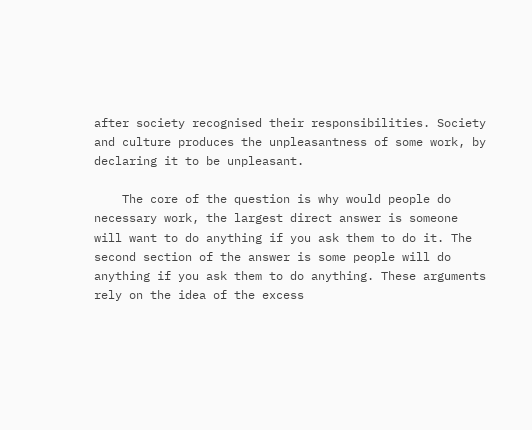after society recognised their responsibilities. Society and culture produces the unpleasantness of some work, by declaring it to be unpleasant.

    The core of the question is why would people do necessary work, the largest direct answer is someone will want to do anything if you ask them to do it. The second section of the answer is some people will do anything if you ask them to do anything. These arguments rely on the idea of the excess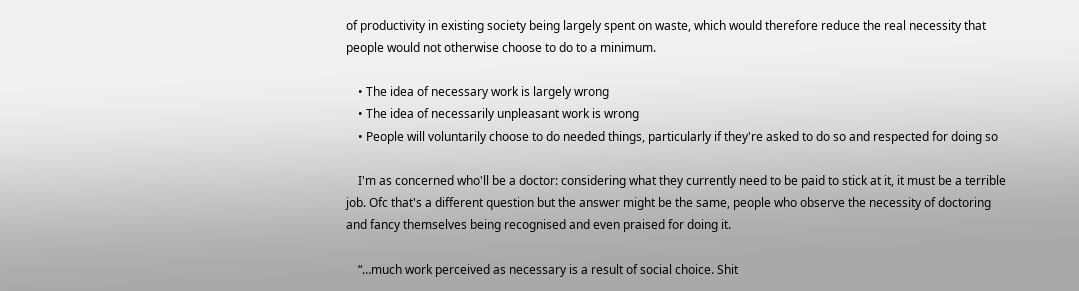of productivity in existing society being largely spent on waste, which would therefore reduce the real necessity that people would not otherwise choose to do to a minimum.

    • The idea of necessary work is largely wrong
    • The idea of necessarily unpleasant work is wrong
    • People will voluntarily choose to do needed things, particularly if they're asked to do so and respected for doing so

    I'm as concerned who'll be a doctor: considering what they currently need to be paid to stick at it, it must be a terrible job. Ofc that's a different question but the answer might be the same, people who observe the necessity of doctoring and fancy themselves being recognised and even praised for doing it.

    “…much work perceived as necessary is a result of social choice. Shit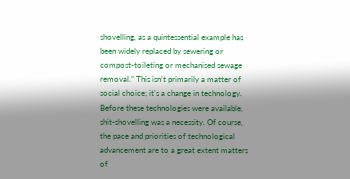shovelling, as a quintessential example has been widely replaced by sewering or compost-toileting or mechanised sewage removal.” This isn’t primarily a matter of social choice; it’s a change in technology. Before these technologies were available, shit-shovelling was a necessity. Of course, the pace and priorities of technological advancement are to a great extent matters of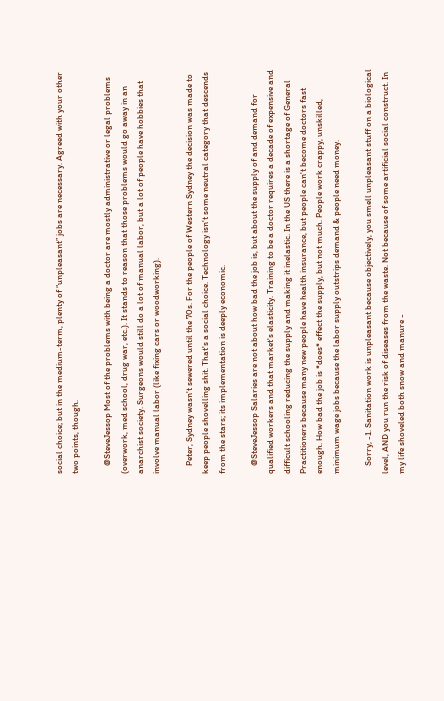social choice; but in the medium-term, plenty of “unpleasant” jobs are necessary. Agreed with your other two points, though.

    @SteveJessop Most of the problems with being a doctor are mostly administrative or legal problems (overwork, med school, drug war, etc.). It stands to reason that those problems would go away in an anarchist society. Surgeons would still do a lot of manual labor, but a lot of people have hobbies that involve manual labor (like fixing cars or woodworking).

    Peter, Sydney wasn't sewered until the 70s. For the people of Western Sydney the decision was made to keep people shovelling shit. That's a social choice. Technology isn't some neutral category that descends from the stars; its implementation is deeply economic.

    @SteveJessop Salaries are not about how bad the job is, but about the supply of and demand for qualified workers and that market's elasticity. Training to be a doctor requires a decade of expensive and difficult schooling reducing the supply and making it inelastic. In the US there is a shortage of General Practitioners because many new people have health insurance, but people can't become doctors fast enough. How bad the job is *does* effect the supply, but not much. People work crappy, unskilled, minimum wage jobs because the labor supply outstrips demand & people need money.

    Sorry, -1. Sanitation work is unpleasant because objectively, you smell unpleasant stuff on a biological level, AND you run the risk of diseases from the waste. Not because of some artificial social construct. In my life shoveled both snow and manure -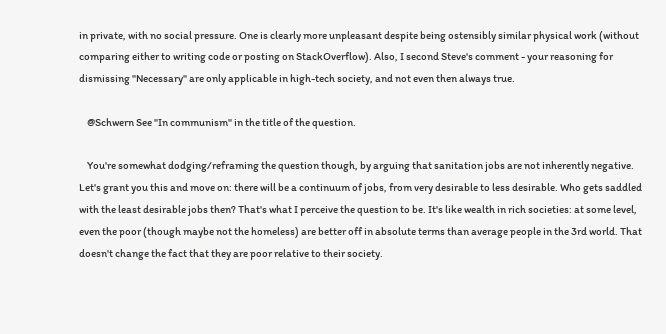in private, with no social pressure. One is clearly more unpleasant despite being ostensibly similar physical work (without comparing either to writing code or posting on StackOverflow). Also, I second Steve's comment - your reasoning for dismissing "Necessary" are only applicable in high-tech society, and not even then always true.

    @Schwern See "In communism" in the title of the question.

    You're somewhat dodging/reframing the question though, by arguing that sanitation jobs are not inherently negative. Let's grant you this and move on: there will be a continuum of jobs, from very desirable to less desirable. Who gets saddled with the least desirable jobs then? That's what I perceive the question to be. It's like wealth in rich societies: at some level, even the poor (though maybe not the homeless) are better off in absolute terms than average people in the 3rd world. That doesn't change the fact that they are poor relative to their society.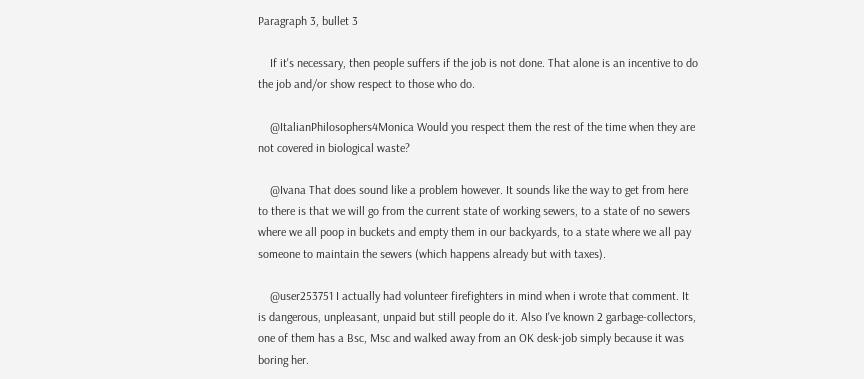Paragraph 3, bullet 3

    If it's necessary, then people suffers if the job is not done. That alone is an incentive to do the job and/or show respect to those who do.

    @ItalianPhilosophers4Monica Would you respect them the rest of the time when they are not covered in biological waste?

    @Ivana That does sound like a problem however. It sounds like the way to get from here to there is that we will go from the current state of working sewers, to a state of no sewers where we all poop in buckets and empty them in our backyards, to a state where we all pay someone to maintain the sewers (which happens already but with taxes).

    @user253751 I actually had volunteer firefighters in mind when i wrote that comment. It is dangerous, unpleasant, unpaid but still people do it. Also I've known 2 garbage-collectors, one of them has a Bsc, Msc and walked away from an OK desk-job simply because it was boring her.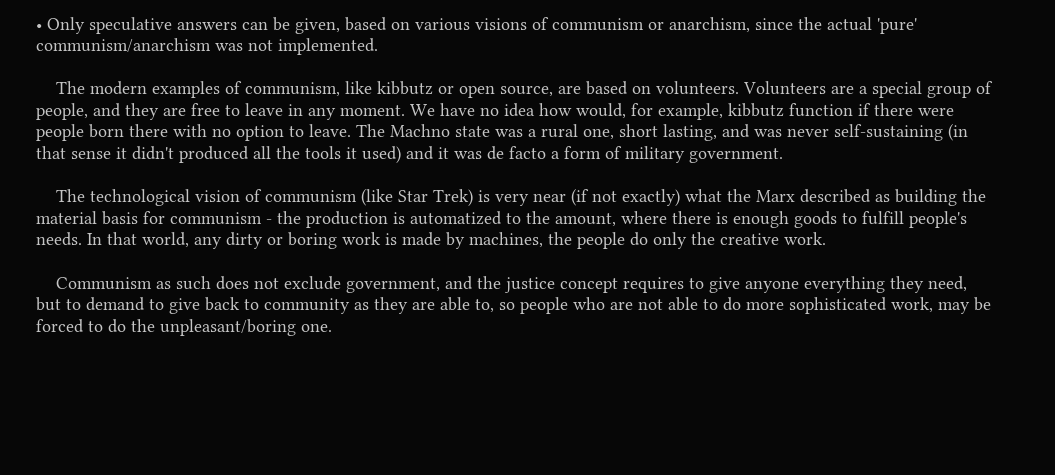• Only speculative answers can be given, based on various visions of communism or anarchism, since the actual 'pure' communism/anarchism was not implemented.

    The modern examples of communism, like kibbutz or open source, are based on volunteers. Volunteers are a special group of people, and they are free to leave in any moment. We have no idea how would, for example, kibbutz function if there were people born there with no option to leave. The Machno state was a rural one, short lasting, and was never self-sustaining (in that sense it didn't produced all the tools it used) and it was de facto a form of military government.

    The technological vision of communism (like Star Trek) is very near (if not exactly) what the Marx described as building the material basis for communism - the production is automatized to the amount, where there is enough goods to fulfill people's needs. In that world, any dirty or boring work is made by machines, the people do only the creative work.

    Communism as such does not exclude government, and the justice concept requires to give anyone everything they need, but to demand to give back to community as they are able to, so people who are not able to do more sophisticated work, may be forced to do the unpleasant/boring one.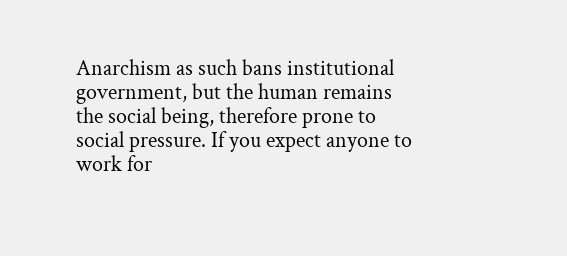Anarchism as such bans institutional government, but the human remains the social being, therefore prone to social pressure. If you expect anyone to work for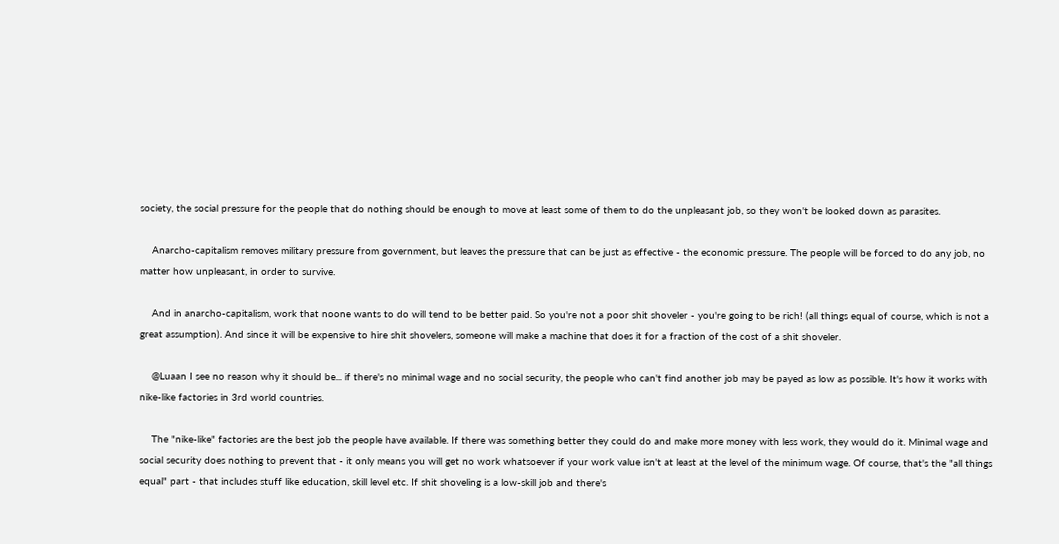society, the social pressure for the people that do nothing should be enough to move at least some of them to do the unpleasant job, so they won't be looked down as parasites.

    Anarcho-capitalism removes military pressure from government, but leaves the pressure that can be just as effective - the economic pressure. The people will be forced to do any job, no matter how unpleasant, in order to survive.

    And in anarcho-capitalism, work that noone wants to do will tend to be better paid. So you're not a poor shit shoveler - you're going to be rich! (all things equal of course, which is not a great assumption). And since it will be expensive to hire shit shovelers, someone will make a machine that does it for a fraction of the cost of a shit shoveler.

    @Luaan I see no reason why it should be... if there's no minimal wage and no social security, the people who can't find another job may be payed as low as possible. It's how it works with nike-like factories in 3rd world countries.

    The "nike-like" factories are the best job the people have available. If there was something better they could do and make more money with less work, they would do it. Minimal wage and social security does nothing to prevent that - it only means you will get no work whatsoever if your work value isn't at least at the level of the minimum wage. Of course, that's the "all things equal" part - that includes stuff like education, skill level etc. If shit shoveling is a low-skill job and there's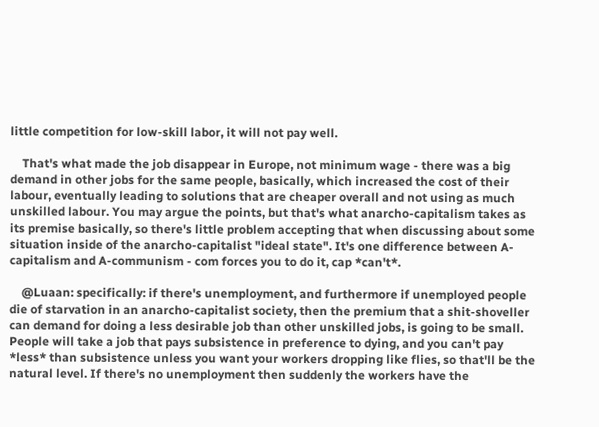little competition for low-skill labor, it will not pay well.

    That's what made the job disappear in Europe, not minimum wage - there was a big demand in other jobs for the same people, basically, which increased the cost of their labour, eventually leading to solutions that are cheaper overall and not using as much unskilled labour. You may argue the points, but that's what anarcho-capitalism takes as its premise basically, so there's little problem accepting that when discussing about some situation inside of the anarcho-capitalist "ideal state". It's one difference between A-capitalism and A-communism - com forces you to do it, cap *can't*.

    @Luaan: specifically: if there's unemployment, and furthermore if unemployed people die of starvation in an anarcho-capitalist society, then the premium that a shit-shoveller can demand for doing a less desirable job than other unskilled jobs, is going to be small. People will take a job that pays subsistence in preference to dying, and you can't pay *less* than subsistence unless you want your workers dropping like flies, so that'll be the natural level. If there's no unemployment then suddenly the workers have the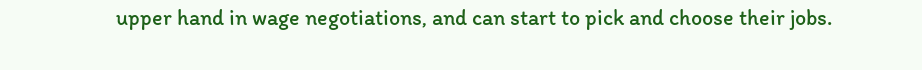upper hand in wage negotiations, and can start to pick and choose their jobs.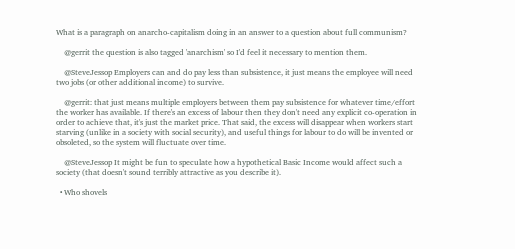What is a paragraph on anarcho-capitalism doing in an answer to a question about full communism?

    @gerrit the question is also tagged 'anarchism' so I'd feel it necessary to mention them.

    @SteveJessop Employers can and do pay less than subsistence, it just means the employee will need two jobs (or other additional income) to survive.

    @gerrit: that just means multiple employers between them pay subsistence for whatever time/effort the worker has available. If there's an excess of labour then they don't need any explicit co-operation in order to achieve that, it's just the market price. That said, the excess will disappear when workers start starving (unlike in a society with social security), and useful things for labour to do will be invented or obsoleted, so the system will fluctuate over time.

    @SteveJessop It might be fun to speculate how a hypothetical Basic Income would affect such a society (that doesn't sound terribly attractive as you describe it).

  • Who shovels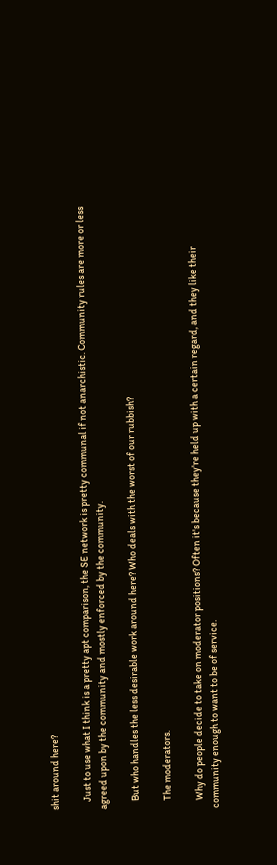shit around here?

    Just to use what I think is a pretty apt comparison, the SE network is pretty communal if not anarchistic. Community rules are more or less agreed upon by the community and mostly enforced by the community.

    But who handles the less desirable work around here? Who deals with the worst of our rubbish?

    The moderators.

    Why do people decide to take on moderator positions? Often it's because they're held up with a certain regard, and they like their community enough to want to be of service.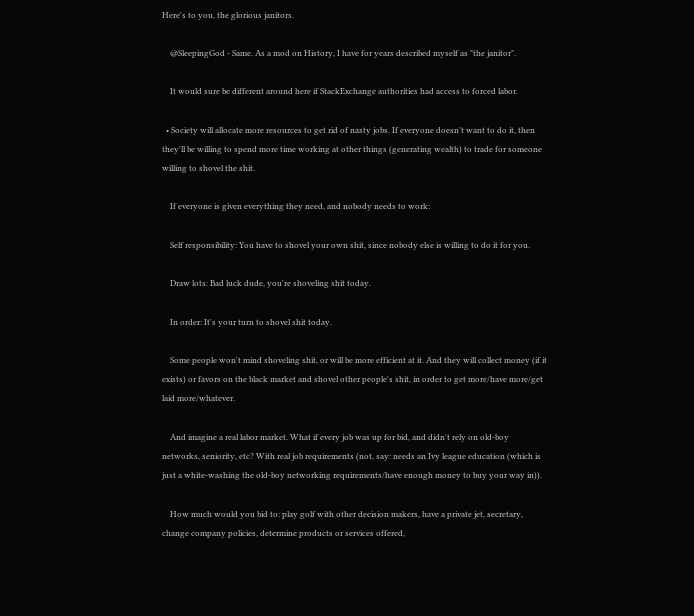Here's to you, the glorious janitors.

    @SleepingGod - Same. As a mod on History, I have for years described myself as "the janitor".

    It would sure be different around here if StackExchange authorities had access to forced labor.

  • Society will allocate more resources to get rid of nasty jobs. If everyone doesn't want to do it, then they'll be willing to spend more time working at other things (generating wealth) to trade for someone willing to shovel the shit.

    If everyone is given everything they need, and nobody needs to work:

    Self responsibility: You have to shovel your own shit, since nobody else is willing to do it for you.

    Draw lots: Bad luck dude, you're shoveling shit today.

    In order: It's your turn to shovel shit today.

    Some people won't mind shoveling shit, or will be more efficient at it. And they will collect money (if it exists) or favors on the black market and shovel other people's shit, in order to get more/have more/get laid more/whatever.

    And imagine a real labor market. What if every job was up for bid, and didn't rely on old-boy networks, seniority, etc? With real job requirements (not, say: needs an Ivy league education (which is just a white-washing the old-boy networking requirements/have enough money to buy your way in)).

    How much would you bid to: play golf with other decision makers, have a private jet, secretary, change company policies, determine products or services offered,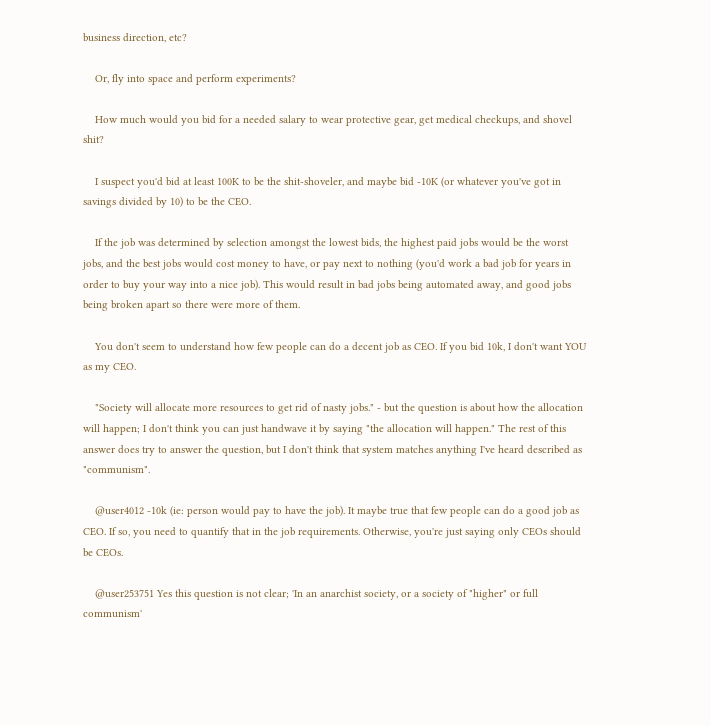business direction, etc?

    Or, fly into space and perform experiments?

    How much would you bid for a needed salary to wear protective gear, get medical checkups, and shovel shit?

    I suspect you'd bid at least 100K to be the shit-shoveler, and maybe bid -10K (or whatever you've got in savings divided by 10) to be the CEO.

    If the job was determined by selection amongst the lowest bids, the highest paid jobs would be the worst jobs, and the best jobs would cost money to have, or pay next to nothing (you'd work a bad job for years in order to buy your way into a nice job). This would result in bad jobs being automated away, and good jobs being broken apart so there were more of them.

    You don't seem to understand how few people can do a decent job as CEO. If you bid 10k, I don't want YOU as my CEO.

    "Society will allocate more resources to get rid of nasty jobs." - but the question is about how the allocation will happen; I don't think you can just handwave it by saying "the allocation will happen." The rest of this answer does try to answer the question, but I don't think that system matches anything I've heard described as "communism".

    @user4012 -10k (ie: person would pay to have the job). It maybe true that few people can do a good job as CEO. If so, you need to quantify that in the job requirements. Otherwise, you're just saying only CEOs should be CEOs.

    @user253751 Yes this question is not clear; 'In an anarchist society, or a society of "higher" or full communism'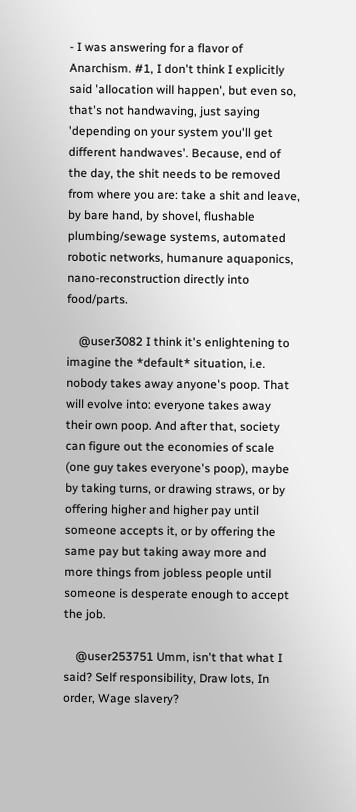- I was answering for a flavor of Anarchism. #1, I don't think I explicitly said 'allocation will happen', but even so, that's not handwaving, just saying 'depending on your system you'll get different handwaves'. Because, end of the day, the shit needs to be removed from where you are: take a shit and leave, by bare hand, by shovel, flushable plumbing/sewage systems, automated robotic networks, humanure aquaponics, nano-reconstruction directly into food/parts.

    @user3082 I think it's enlightening to imagine the *default* situation, i.e. nobody takes away anyone's poop. That will evolve into: everyone takes away their own poop. And after that, society can figure out the economies of scale (one guy takes everyone's poop), maybe by taking turns, or drawing straws, or by offering higher and higher pay until someone accepts it, or by offering the same pay but taking away more and more things from jobless people until someone is desperate enough to accept the job.

    @user253751 Umm, isn't that what I said? Self responsibility, Draw lots, In order, Wage slavery?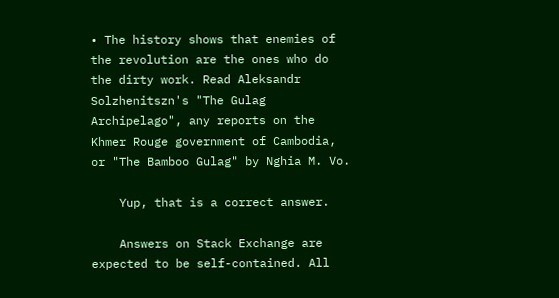• The history shows that enemies of the revolution are the ones who do the dirty work. Read Aleksandr Solzhenitszn's "The Gulag Archipelago", any reports on the Khmer Rouge government of Cambodia, or "The Bamboo Gulag" by Nghia M. Vo.

    Yup, that is a correct answer.

    Answers on Stack Exchange are expected to be self-contained. All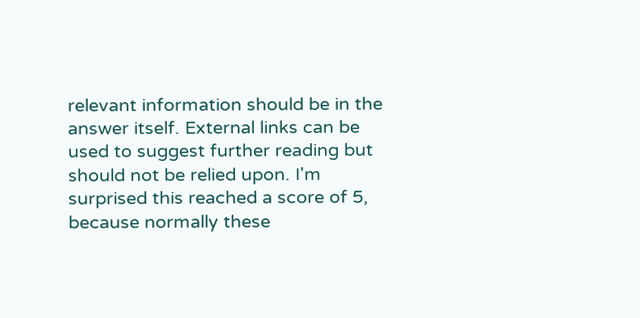relevant information should be in the answer itself. External links can be used to suggest further reading but should not be relied upon. I'm surprised this reached a score of 5, because normally these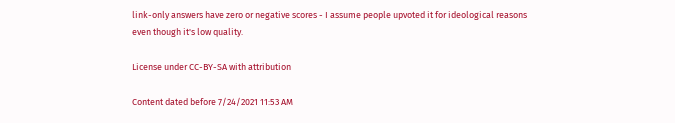link-only answers have zero or negative scores - I assume people upvoted it for ideological reasons even though it's low quality.

License under CC-BY-SA with attribution

Content dated before 7/24/2021 11:53 AM